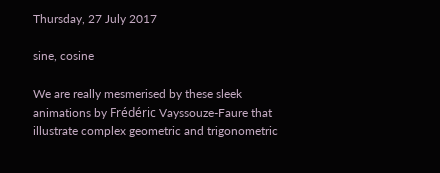Thursday, 27 July 2017

sine, cosine

We are really mesmerised by these sleek animations by Frédéric Vayssouze-Faure that illustrate complex geometric and trigonometric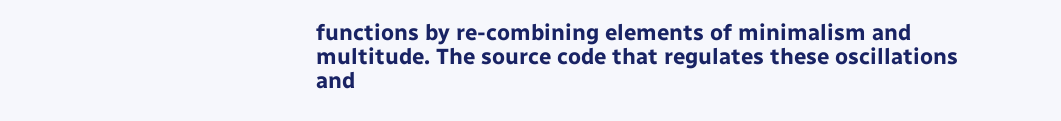functions by re-combining elements of minimalism and multitude. The source code that regulates these oscillations and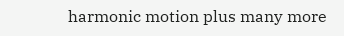harmonic motion plus many more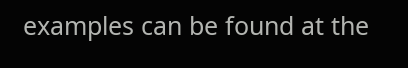examples can be found at the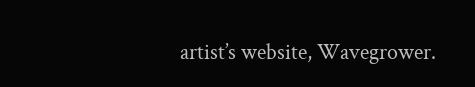artist’s website, Wavegrower.